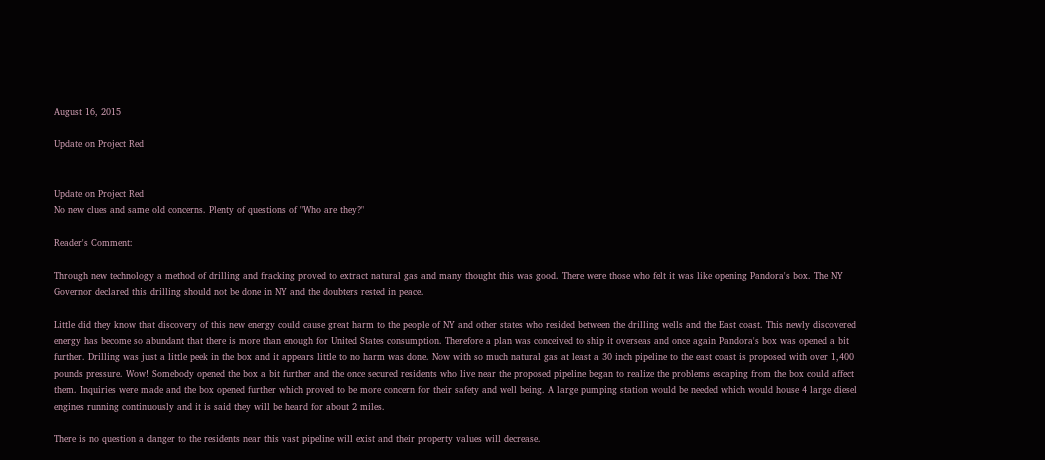August 16, 2015

Update on Project Red


Update on Project Red
No new clues and same old concerns. Plenty of questions of "Who are they?"

Reader's Comment:

Through new technology a method of drilling and fracking proved to extract natural gas and many thought this was good. There were those who felt it was like opening Pandora's box. The NY Governor declared this drilling should not be done in NY and the doubters rested in peace.

Little did they know that discovery of this new energy could cause great harm to the people of NY and other states who resided between the drilling wells and the East coast. This newly discovered energy has become so abundant that there is more than enough for United States consumption. Therefore a plan was conceived to ship it overseas and once again Pandora's box was opened a bit further. Drilling was just a little peek in the box and it appears little to no harm was done. Now with so much natural gas at least a 30 inch pipeline to the east coast is proposed with over 1,400 pounds pressure. Wow! Somebody opened the box a bit further and the once secured residents who live near the proposed pipeline began to realize the problems escaping from the box could affect them. Inquiries were made and the box opened further which proved to be more concern for their safety and well being. A large pumping station would be needed which would house 4 large diesel engines running continuously and it is said they will be heard for about 2 miles.

There is no question a danger to the residents near this vast pipeline will exist and their property values will decrease.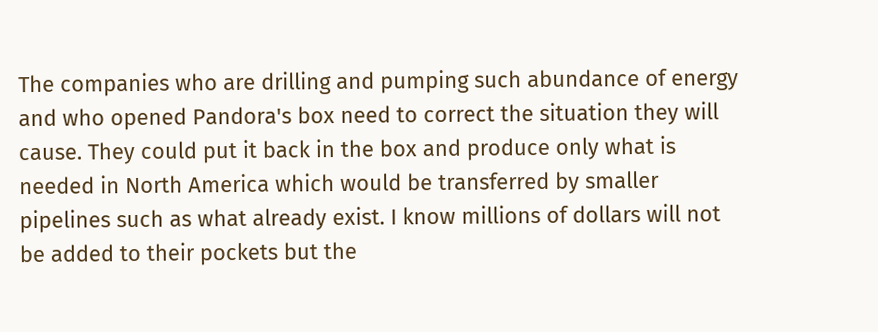The companies who are drilling and pumping such abundance of energy and who opened Pandora's box need to correct the situation they will cause. They could put it back in the box and produce only what is needed in North America which would be transferred by smaller pipelines such as what already exist. I know millions of dollars will not be added to their pockets but the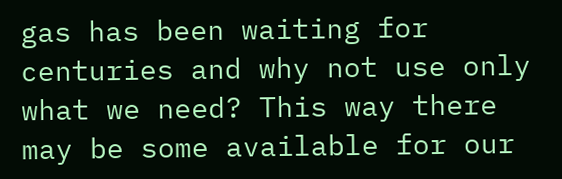gas has been waiting for centuries and why not use only what we need? This way there may be some available for our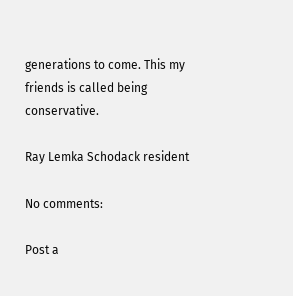generations to come. This my friends is called being conservative.

Ray Lemka Schodack resident

No comments:

Post a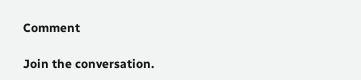Comment

Join the conversation.